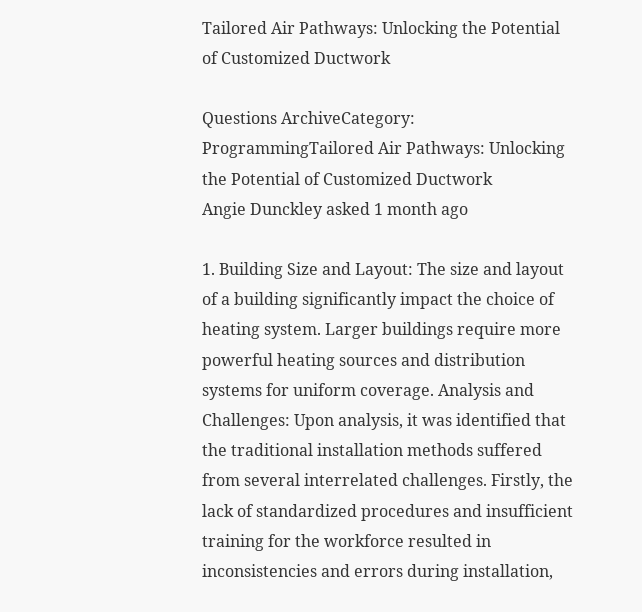Tailored Air Pathways: Unlocking the Potential of Customized Ductwork

Questions ArchiveCategory: ProgrammingTailored Air Pathways: Unlocking the Potential of Customized Ductwork
Angie Dunckley asked 1 month ago

1. Building Size and Layout: The size and layout of a building significantly impact the choice of heating system. Larger buildings require more powerful heating sources and distribution systems for uniform coverage. Analysis and Challenges: Upon analysis, it was identified that the traditional installation methods suffered from several interrelated challenges. Firstly, the lack of standardized procedures and insufficient training for the workforce resulted in inconsistencies and errors during installation,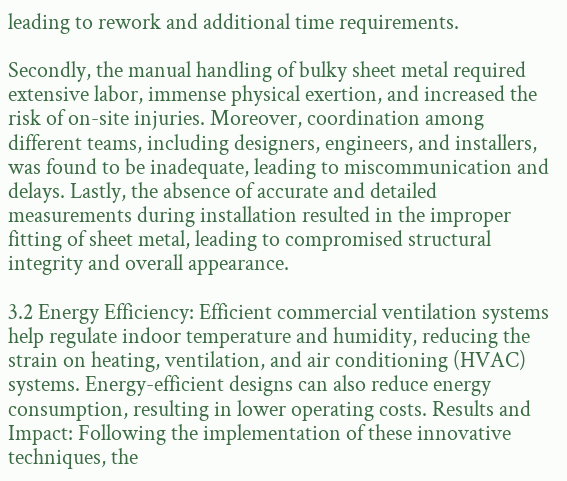leading to rework and additional time requirements.

Secondly, the manual handling of bulky sheet metal required extensive labor, immense physical exertion, and increased the risk of on-site injuries. Moreover, coordination among different teams, including designers, engineers, and installers, was found to be inadequate, leading to miscommunication and delays. Lastly, the absence of accurate and detailed measurements during installation resulted in the improper fitting of sheet metal, leading to compromised structural integrity and overall appearance.

3.2 Energy Efficiency: Efficient commercial ventilation systems help regulate indoor temperature and humidity, reducing the strain on heating, ventilation, and air conditioning (HVAC) systems. Energy-efficient designs can also reduce energy consumption, resulting in lower operating costs. Results and Impact: Following the implementation of these innovative techniques, the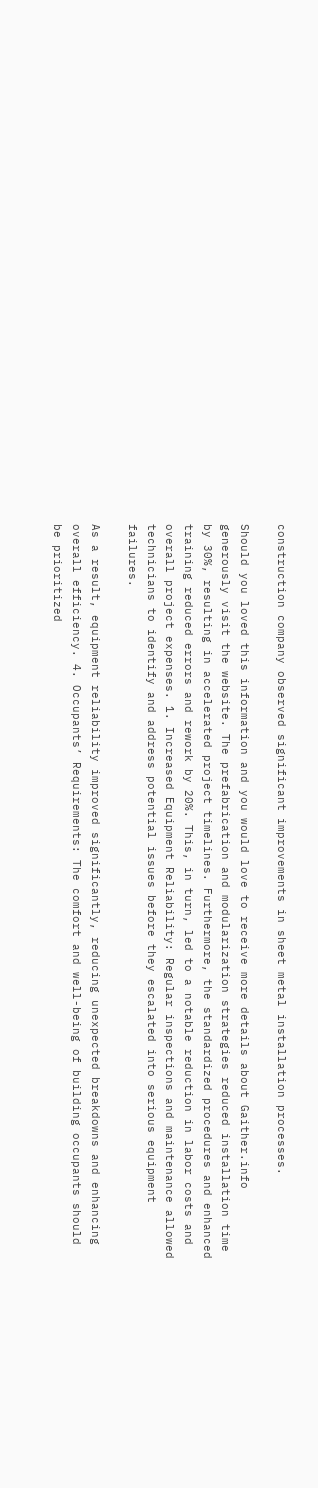construction company observed significant improvements in sheet metal installation processes.

Should you loved this information and you would love to receive more details about Gaither.info generously visit the website. The prefabrication and modularization strategies reduced installation time by 30%, resulting in accelerated project timelines. Furthermore, the standardized procedures and enhanced training reduced errors and rework by 20%. This, in turn, led to a notable reduction in labor costs and overall project expenses. 1. Increased Equipment Reliability: Regular inspections and maintenance allowed technicians to identify and address potential issues before they escalated into serious equipment failures.

As a result, equipment reliability improved significantly, reducing unexpected breakdowns and enhancing overall efficiency. 4. Occupants’ Requirements: The comfort and well-being of building occupants should be prioritized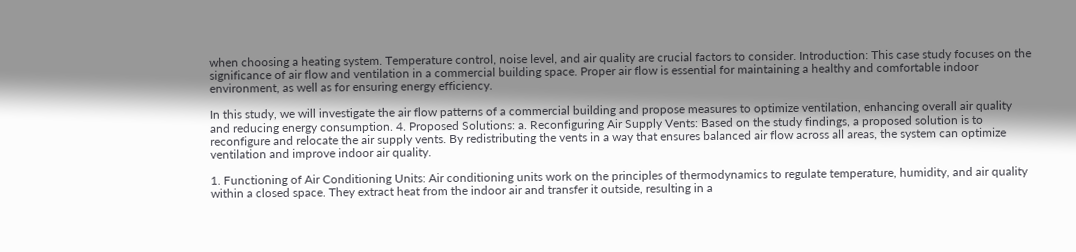when choosing a heating system. Temperature control, noise level, and air quality are crucial factors to consider. Introduction: This case study focuses on the significance of air flow and ventilation in a commercial building space. Proper air flow is essential for maintaining a healthy and comfortable indoor environment, as well as for ensuring energy efficiency.

In this study, we will investigate the air flow patterns of a commercial building and propose measures to optimize ventilation, enhancing overall air quality and reducing energy consumption. 4. Proposed Solutions: a. Reconfiguring Air Supply Vents: Based on the study findings, a proposed solution is to reconfigure and relocate the air supply vents. By redistributing the vents in a way that ensures balanced air flow across all areas, the system can optimize ventilation and improve indoor air quality.

1. Functioning of Air Conditioning Units: Air conditioning units work on the principles of thermodynamics to regulate temperature, humidity, and air quality within a closed space. They extract heat from the indoor air and transfer it outside, resulting in a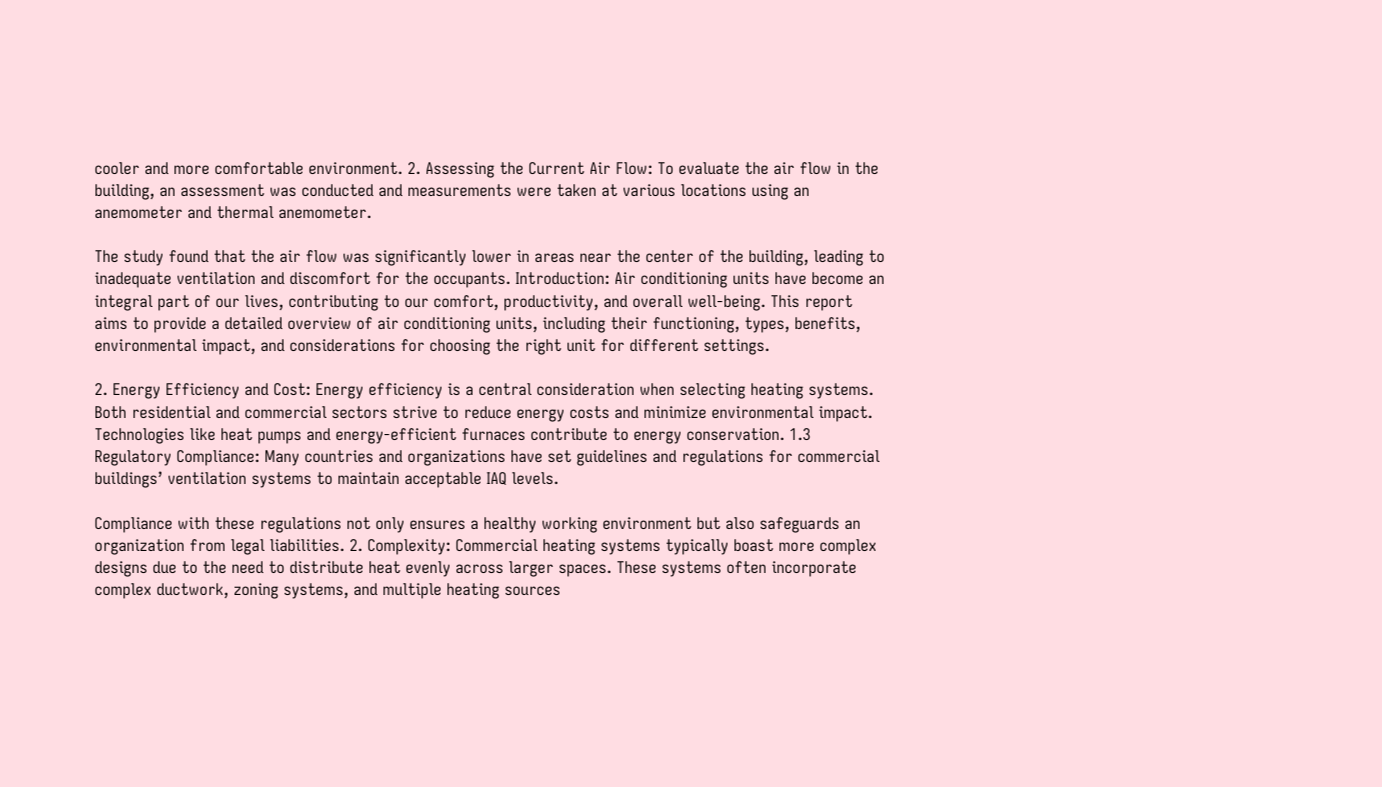cooler and more comfortable environment. 2. Assessing the Current Air Flow: To evaluate the air flow in the building, an assessment was conducted and measurements were taken at various locations using an anemometer and thermal anemometer.

The study found that the air flow was significantly lower in areas near the center of the building, leading to inadequate ventilation and discomfort for the occupants. Introduction: Air conditioning units have become an integral part of our lives, contributing to our comfort, productivity, and overall well-being. This report aims to provide a detailed overview of air conditioning units, including their functioning, types, benefits, environmental impact, and considerations for choosing the right unit for different settings.

2. Energy Efficiency and Cost: Energy efficiency is a central consideration when selecting heating systems. Both residential and commercial sectors strive to reduce energy costs and minimize environmental impact. Technologies like heat pumps and energy-efficient furnaces contribute to energy conservation. 1.3 Regulatory Compliance: Many countries and organizations have set guidelines and regulations for commercial buildings’ ventilation systems to maintain acceptable IAQ levels.

Compliance with these regulations not only ensures a healthy working environment but also safeguards an organization from legal liabilities. 2. Complexity: Commercial heating systems typically boast more complex designs due to the need to distribute heat evenly across larger spaces. These systems often incorporate complex ductwork, zoning systems, and multiple heating sources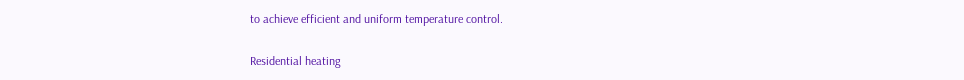to achieve efficient and uniform temperature control.

Residential heating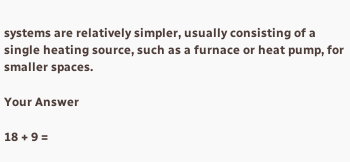systems are relatively simpler, usually consisting of a single heating source, such as a furnace or heat pump, for smaller spaces.

Your Answer

18 + 9 =